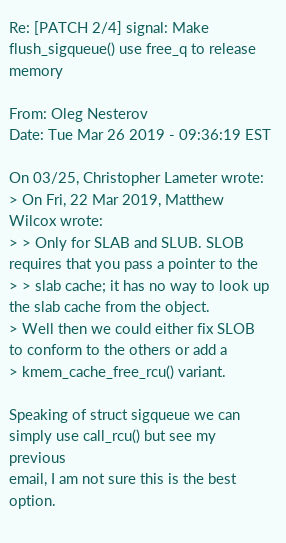Re: [PATCH 2/4] signal: Make flush_sigqueue() use free_q to release memory

From: Oleg Nesterov
Date: Tue Mar 26 2019 - 09:36:19 EST

On 03/25, Christopher Lameter wrote:
> On Fri, 22 Mar 2019, Matthew Wilcox wrote:
> > Only for SLAB and SLUB. SLOB requires that you pass a pointer to the
> > slab cache; it has no way to look up the slab cache from the object.
> Well then we could either fix SLOB to conform to the others or add a
> kmem_cache_free_rcu() variant.

Speaking of struct sigqueue we can simply use call_rcu() but see my previous
email, I am not sure this is the best option.